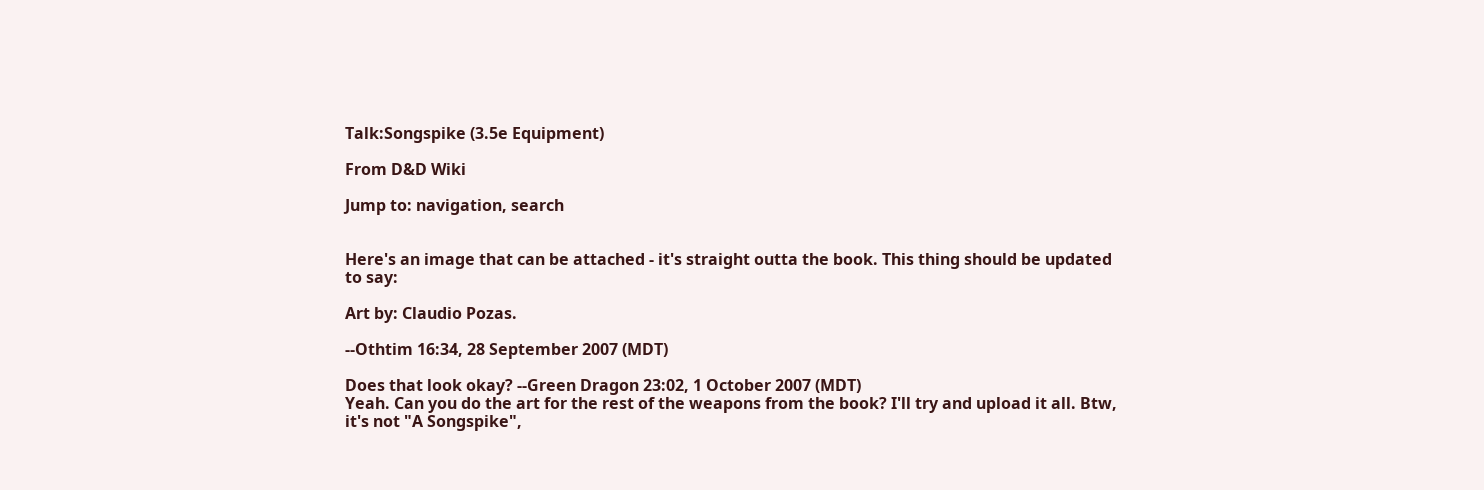Talk:Songspike (3.5e Equipment)

From D&D Wiki

Jump to: navigation, search


Here's an image that can be attached - it's straight outta the book. This thing should be updated to say:

Art by: Claudio Pozas.

--Othtim 16:34, 28 September 2007 (MDT)

Does that look okay? --Green Dragon 23:02, 1 October 2007 (MDT)
Yeah. Can you do the art for the rest of the weapons from the book? I'll try and upload it all. Btw, it's not "A Songspike",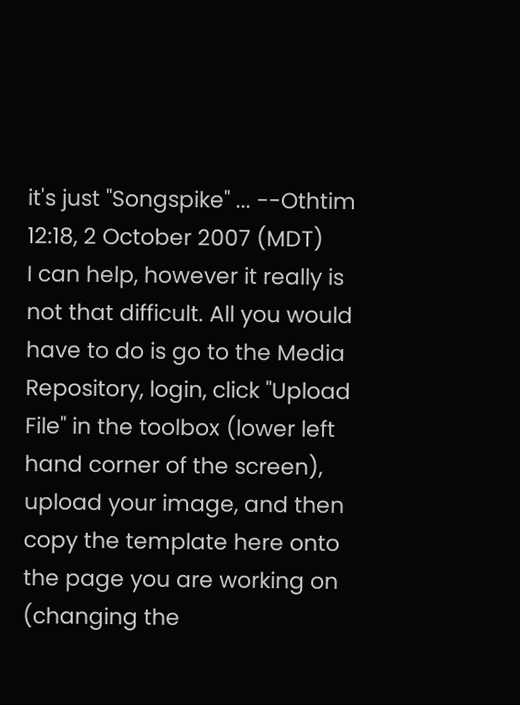it's just "Songspike" ... --Othtim 12:18, 2 October 2007 (MDT)
I can help, however it really is not that difficult. All you would have to do is go to the Media Repository, login, click "Upload File" in the toolbox (lower left hand corner of the screen), upload your image, and then copy the template here onto the page you are working on (changing the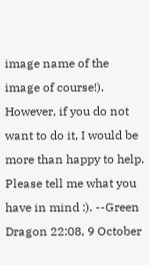image name of the image of course!). However, if you do not want to do it, I would be more than happy to help. Please tell me what you have in mind :). --Green Dragon 22:08, 9 October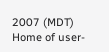2007 (MDT)
Home of user-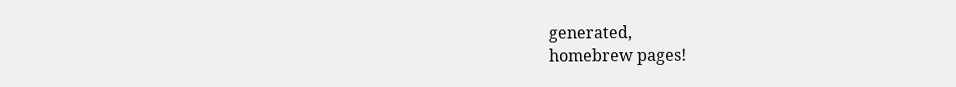generated,
homebrew pages!